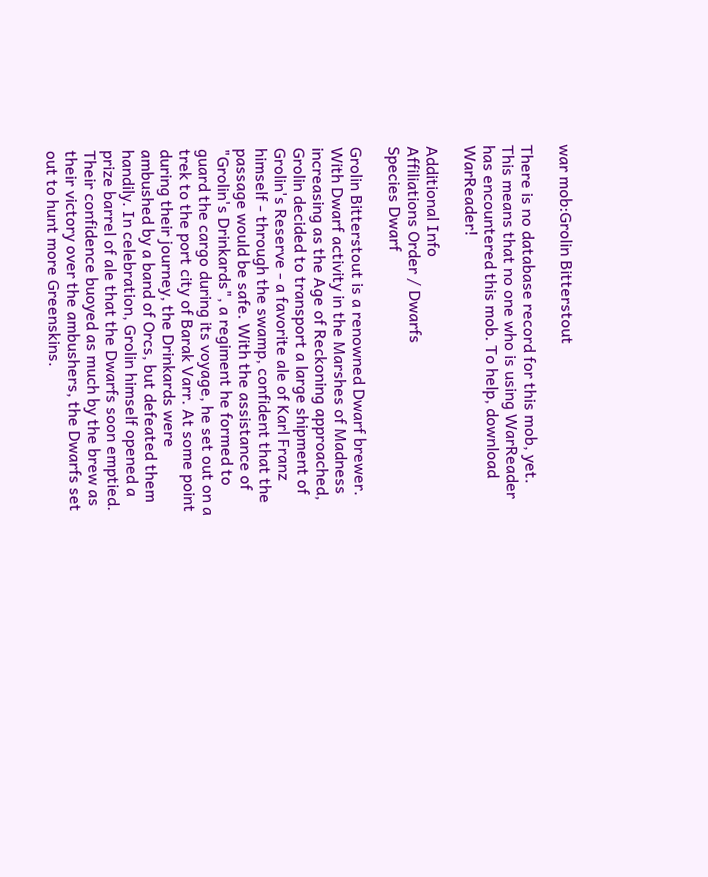war mob:Grolin Bitterstout

There is no database record for this mob, yet. This means that no one who is using WarReader has encountered this mob. To help, download WarReader!

Additional Info
Affiliations Order / Dwarfs
Species Dwarf

Grolin Bitterstout is a renowned Dwarf brewer. With Dwarf activity in the Marshes of Madness increasing as the Age of Reckoning approached, Grolin decided to transport a large shipment of Grolin's Reserve - a favorite ale of Karl Franz himself - through the swamp, confident that the passage would be safe. With the assistance of "Grolin's Drinkards", a regiment he formed to guard the cargo during its voyage, he set out on a trek to the port city of Barak Varr. At some point during their journey, the Drinkards were ambushed by a band of Orcs, but defeated them handily. In celebration, Grolin himself opened a prize barrel of ale that the Dwarfs soon emptied. Their confidence buoyed as much by the brew as their victory over the ambushers, the Dwarfs set out to hunt more Greenskins.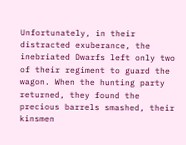Unfortunately, in their distracted exuberance, the inebriated Dwarfs left only two of their regiment to guard the wagon. When the hunting party returned, they found the precious barrels smashed, their kinsmen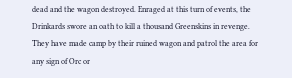dead and the wagon destroyed. Enraged at this turn of events, the Drinkards swore an oath to kill a thousand Greenskins in revenge. They have made camp by their ruined wagon and patrol the area for any sign of Orc or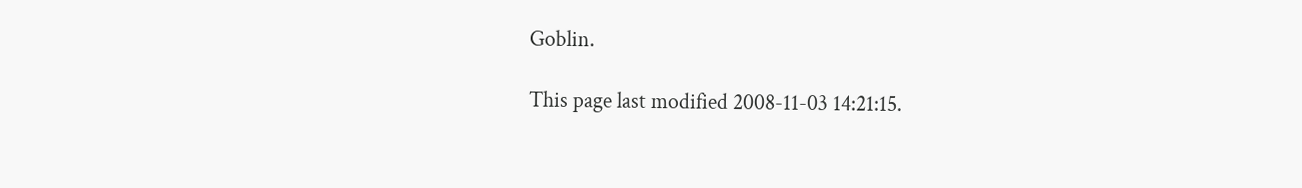Goblin.

This page last modified 2008-11-03 14:21:15.